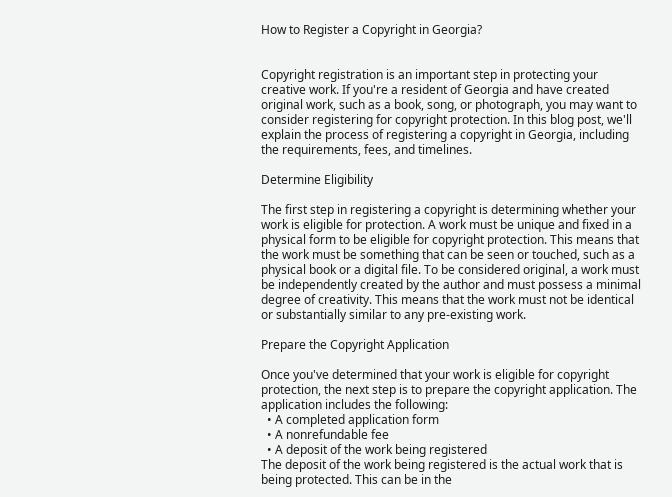How to Register a Copyright in Georgia?


Copyright registration is an important step in protecting your creative work. If you're a resident of Georgia and have created original work, such as a book, song, or photograph, you may want to consider registering for copyright protection. In this blog post, we'll explain the process of registering a copyright in Georgia, including the requirements, fees, and timelines.

Determine Eligibility

The first step in registering a copyright is determining whether your work is eligible for protection. A work must be unique and fixed in a physical form to be eligible for copyright protection. This means that the work must be something that can be seen or touched, such as a physical book or a digital file. To be considered original, a work must be independently created by the author and must possess a minimal degree of creativity. This means that the work must not be identical or substantially similar to any pre-existing work.

Prepare the Copyright Application

Once you've determined that your work is eligible for copyright protection, the next step is to prepare the copyright application. The application includes the following:
  • A completed application form
  • A nonrefundable fee
  • A deposit of the work being registered
The deposit of the work being registered is the actual work that is being protected. This can be in the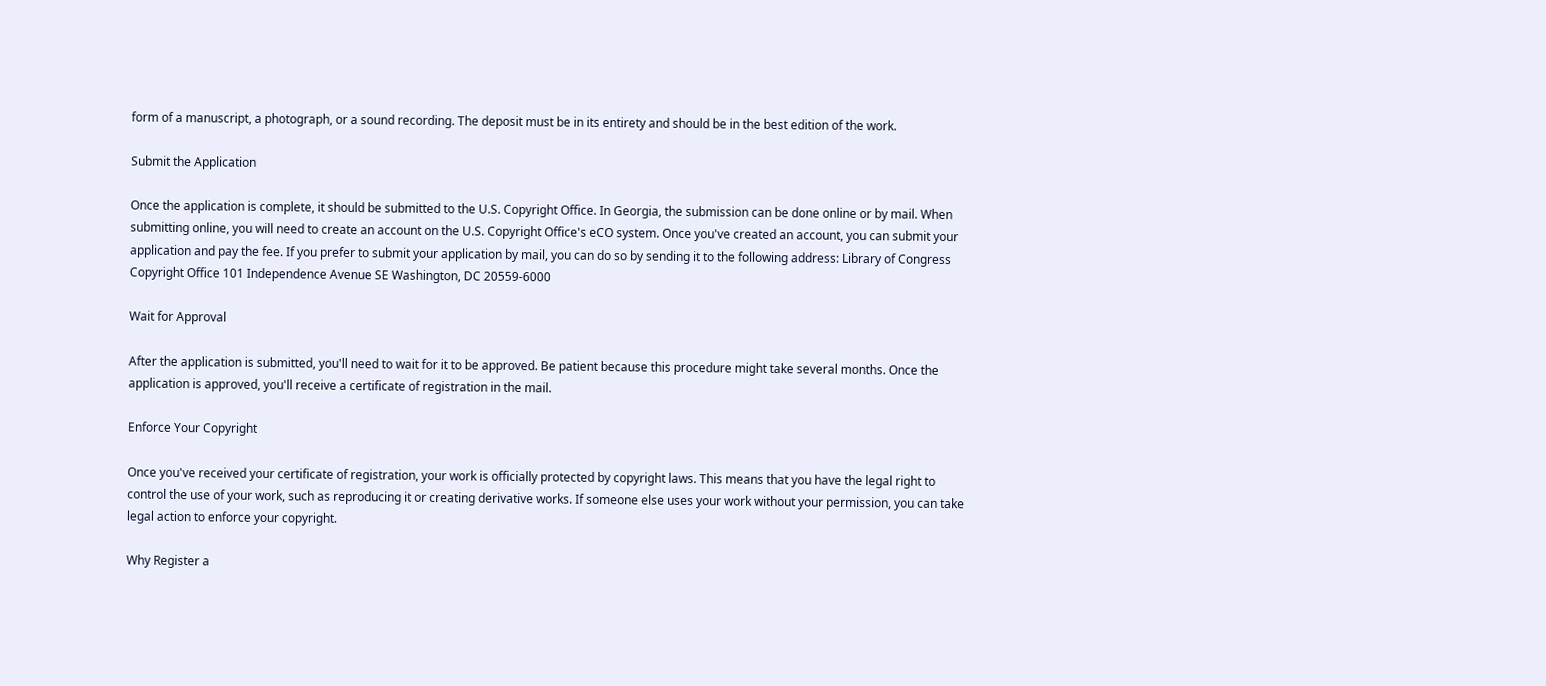form of a manuscript, a photograph, or a sound recording. The deposit must be in its entirety and should be in the best edition of the work.

Submit the Application

Once the application is complete, it should be submitted to the U.S. Copyright Office. In Georgia, the submission can be done online or by mail. When submitting online, you will need to create an account on the U.S. Copyright Office's eCO system. Once you've created an account, you can submit your application and pay the fee. If you prefer to submit your application by mail, you can do so by sending it to the following address: Library of Congress Copyright Office 101 Independence Avenue SE Washington, DC 20559-6000

Wait for Approval

After the application is submitted, you'll need to wait for it to be approved. Be patient because this procedure might take several months. Once the application is approved, you'll receive a certificate of registration in the mail.

Enforce Your Copyright

Once you've received your certificate of registration, your work is officially protected by copyright laws. This means that you have the legal right to control the use of your work, such as reproducing it or creating derivative works. If someone else uses your work without your permission, you can take legal action to enforce your copyright.

Why Register a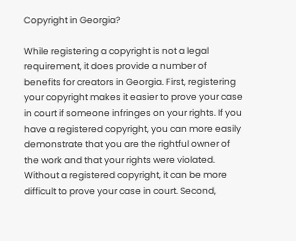Copyright in Georgia?

While registering a copyright is not a legal requirement, it does provide a number of benefits for creators in Georgia. First, registering your copyright makes it easier to prove your case in court if someone infringes on your rights. If you have a registered copyright, you can more easily demonstrate that you are the rightful owner of the work and that your rights were violated. Without a registered copyright, it can be more difficult to prove your case in court. Second,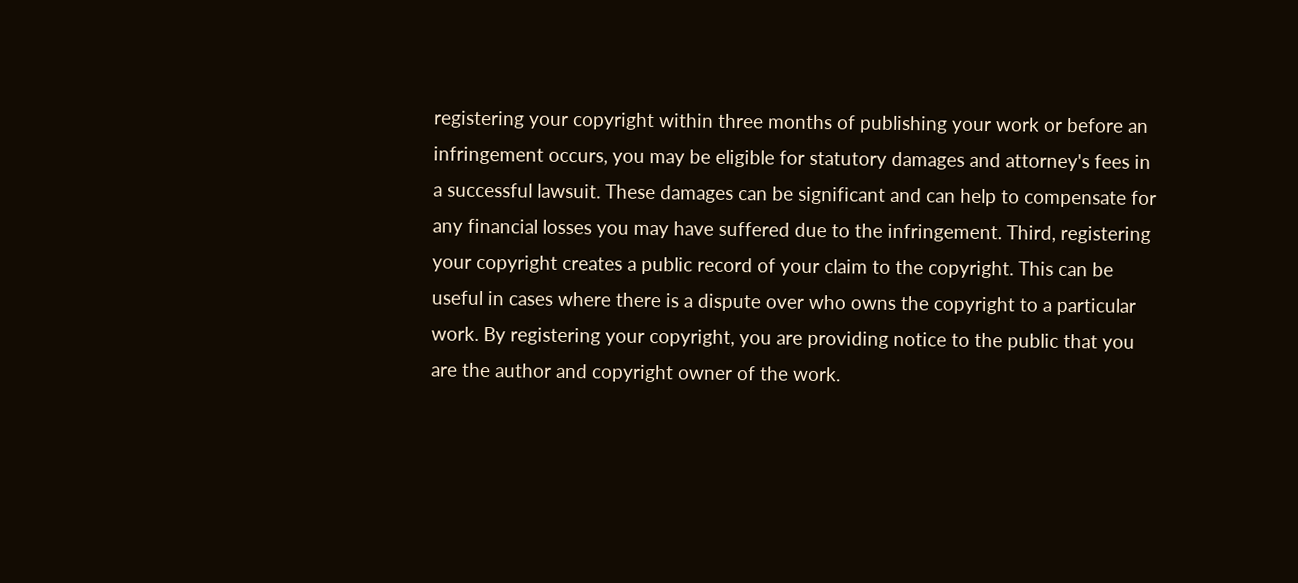registering your copyright within three months of publishing your work or before an infringement occurs, you may be eligible for statutory damages and attorney's fees in a successful lawsuit. These damages can be significant and can help to compensate for any financial losses you may have suffered due to the infringement. Third, registering your copyright creates a public record of your claim to the copyright. This can be useful in cases where there is a dispute over who owns the copyright to a particular work. By registering your copyright, you are providing notice to the public that you are the author and copyright owner of the work.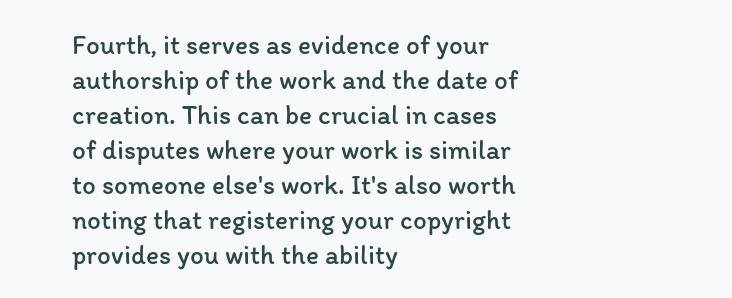Fourth, it serves as evidence of your authorship of the work and the date of creation. This can be crucial in cases of disputes where your work is similar to someone else's work. It's also worth noting that registering your copyright provides you with the ability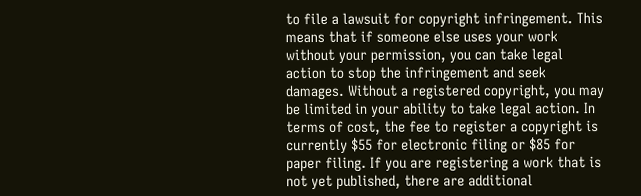to file a lawsuit for copyright infringement. This means that if someone else uses your work without your permission, you can take legal action to stop the infringement and seek damages. Without a registered copyright, you may be limited in your ability to take legal action. In terms of cost, the fee to register a copyright is currently $55 for electronic filing or $85 for paper filing. If you are registering a work that is not yet published, there are additional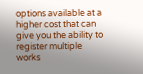options available at a higher cost that can give you the ability to register multiple works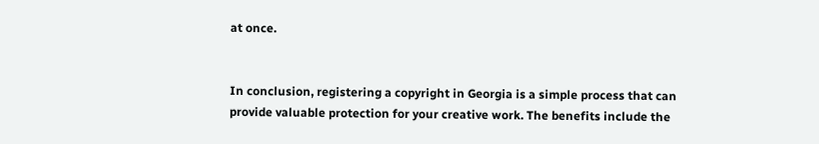at once.


In conclusion, registering a copyright in Georgia is a simple process that can provide valuable protection for your creative work. The benefits include the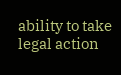ability to take legal action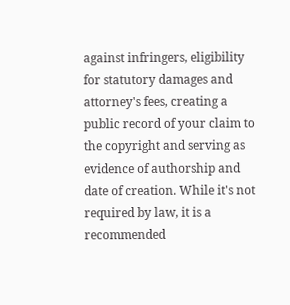against infringers, eligibility for statutory damages and attorney's fees, creating a public record of your claim to the copyright and serving as evidence of authorship and date of creation. While it's not required by law, it is a recommended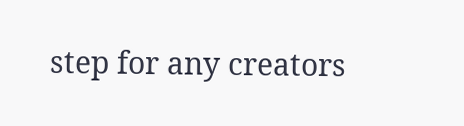step for any creators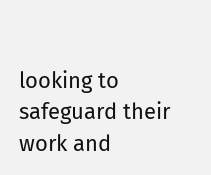looking to safeguard their work and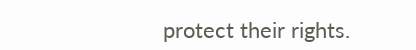protect their rights.